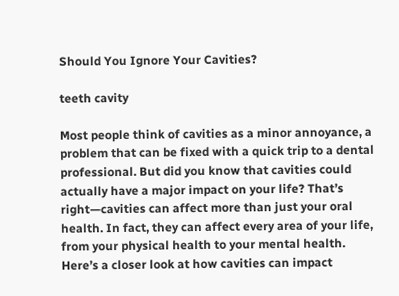Should You Ignore Your Cavities?

teeth cavity

Most people think of cavities as a minor annoyance, a problem that can be fixed with a quick trip to a dental professional. But did you know that cavities could actually have a major impact on your life? That’s right—cavities can affect more than just your oral health. In fact, they can affect every area of your life, from your physical health to your mental health. Here’s a closer look at how cavities can impact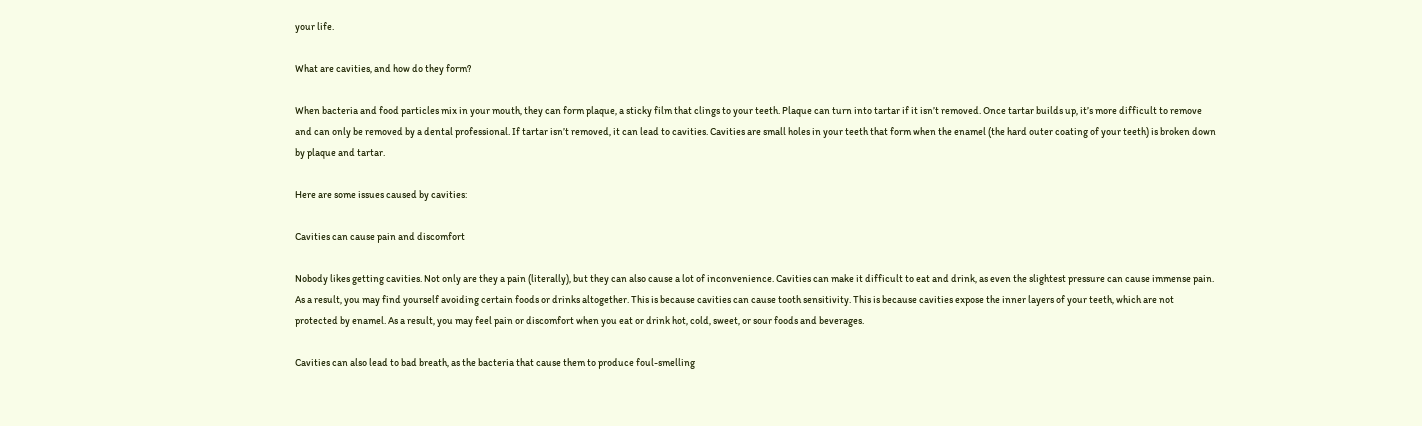your life.

What are cavities, and how do they form?

When bacteria and food particles mix in your mouth, they can form plaque, a sticky film that clings to your teeth. Plaque can turn into tartar if it isn’t removed. Once tartar builds up, it’s more difficult to remove and can only be removed by a dental professional. If tartar isn’t removed, it can lead to cavities. Cavities are small holes in your teeth that form when the enamel (the hard outer coating of your teeth) is broken down by plaque and tartar.

Here are some issues caused by cavities:

Cavities can cause pain and discomfort

Nobody likes getting cavities. Not only are they a pain (literally), but they can also cause a lot of inconvenience. Cavities can make it difficult to eat and drink, as even the slightest pressure can cause immense pain. As a result, you may find yourself avoiding certain foods or drinks altogether. This is because cavities can cause tooth sensitivity. This is because cavities expose the inner layers of your teeth, which are not protected by enamel. As a result, you may feel pain or discomfort when you eat or drink hot, cold, sweet, or sour foods and beverages.

Cavities can also lead to bad breath, as the bacteria that cause them to produce foul-smelling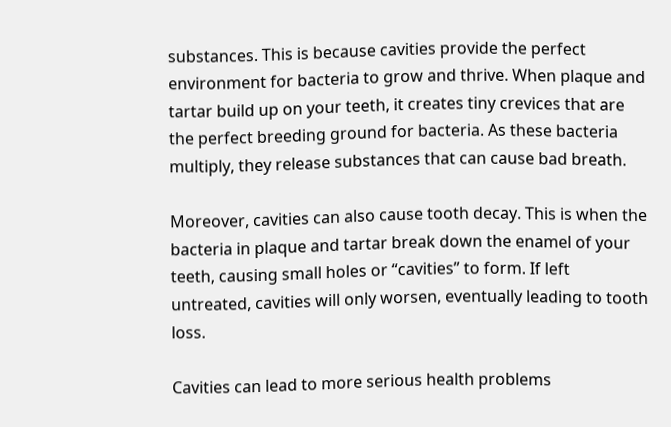substances. This is because cavities provide the perfect environment for bacteria to grow and thrive. When plaque and tartar build up on your teeth, it creates tiny crevices that are the perfect breeding ground for bacteria. As these bacteria multiply, they release substances that can cause bad breath.

Moreover, cavities can also cause tooth decay. This is when the bacteria in plaque and tartar break down the enamel of your teeth, causing small holes or “cavities” to form. If left untreated, cavities will only worsen, eventually leading to tooth loss.

Cavities can lead to more serious health problems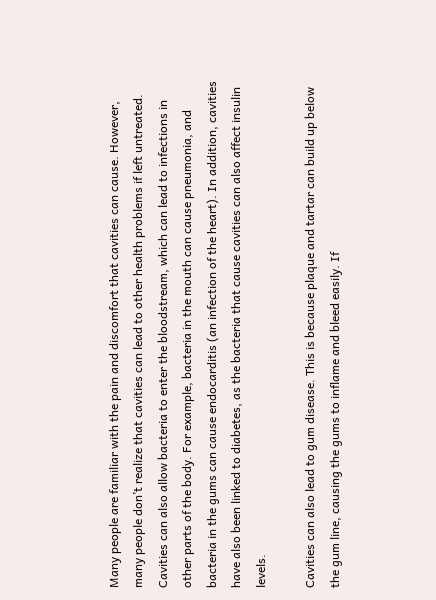Many people are familiar with the pain and discomfort that cavities can cause. However, many people don’t realize that cavities can lead to other health problems if left untreated. Cavities can also allow bacteria to enter the bloodstream, which can lead to infections in other parts of the body. For example, bacteria in the mouth can cause pneumonia, and bacteria in the gums can cause endocarditis (an infection of the heart). In addition, cavities have also been linked to diabetes, as the bacteria that cause cavities can also affect insulin levels.

Cavities can also lead to gum disease. This is because plaque and tartar can build up below the gum line, causing the gums to inflame and bleed easily. If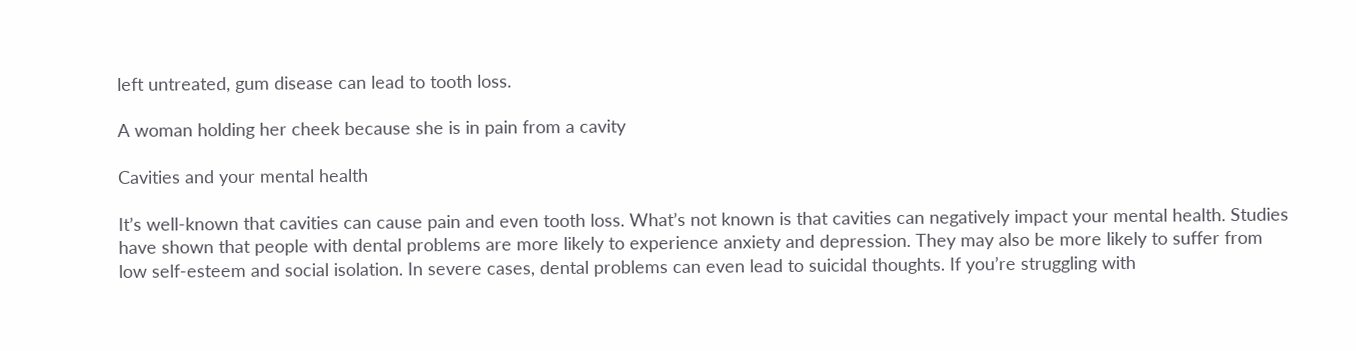left untreated, gum disease can lead to tooth loss.

A woman holding her cheek because she is in pain from a cavity

Cavities and your mental health

It’s well-known that cavities can cause pain and even tooth loss. What’s not known is that cavities can negatively impact your mental health. Studies have shown that people with dental problems are more likely to experience anxiety and depression. They may also be more likely to suffer from low self-esteem and social isolation. In severe cases, dental problems can even lead to suicidal thoughts. If you’re struggling with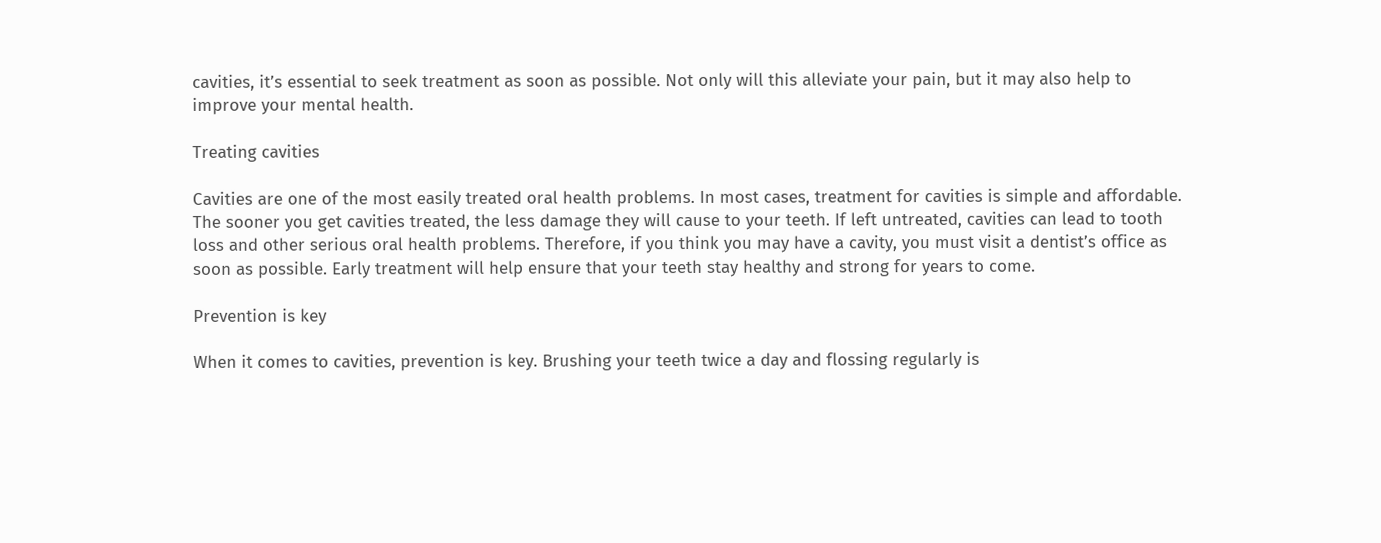cavities, it’s essential to seek treatment as soon as possible. Not only will this alleviate your pain, but it may also help to improve your mental health.

Treating cavities

Cavities are one of the most easily treated oral health problems. In most cases, treatment for cavities is simple and affordable. The sooner you get cavities treated, the less damage they will cause to your teeth. If left untreated, cavities can lead to tooth loss and other serious oral health problems. Therefore, if you think you may have a cavity, you must visit a dentist’s office as soon as possible. Early treatment will help ensure that your teeth stay healthy and strong for years to come.

Prevention is key

When it comes to cavities, prevention is key. Brushing your teeth twice a day and flossing regularly is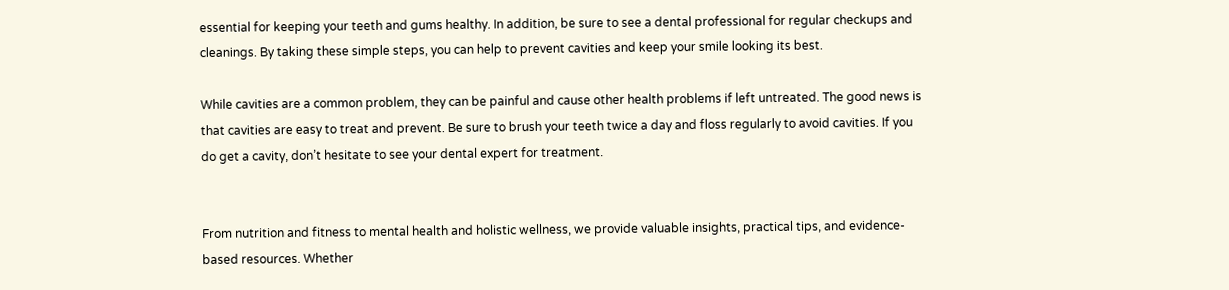essential for keeping your teeth and gums healthy. In addition, be sure to see a dental professional for regular checkups and cleanings. By taking these simple steps, you can help to prevent cavities and keep your smile looking its best.

While cavities are a common problem, they can be painful and cause other health problems if left untreated. The good news is that cavities are easy to treat and prevent. Be sure to brush your teeth twice a day and floss regularly to avoid cavities. If you do get a cavity, don’t hesitate to see your dental expert for treatment.


From nutrition and fitness to mental health and holistic wellness, we provide valuable insights, practical tips, and evidence-based resources. Whether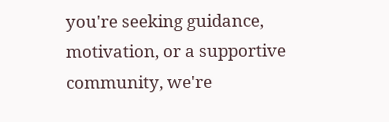you're seeking guidance, motivation, or a supportive community, we're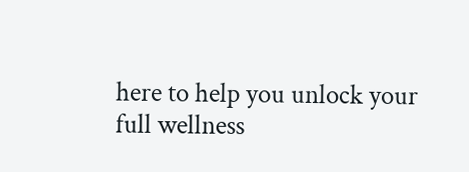here to help you unlock your full wellness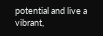potential and live a vibrant,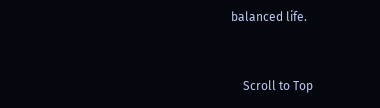balanced life.


    Scroll to Top